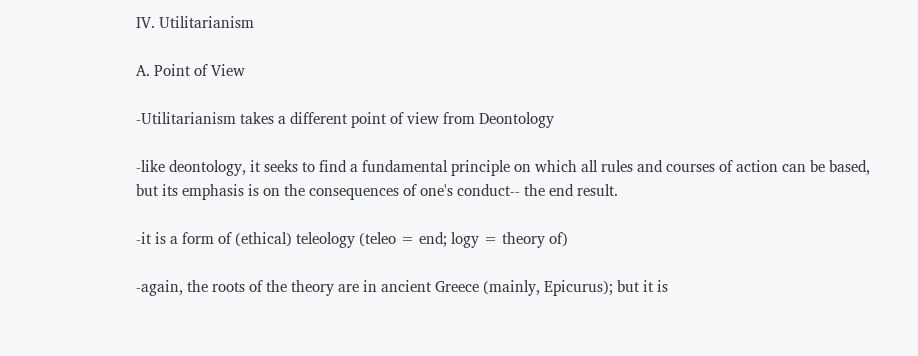IV. Utilitarianism

A. Point of View

-Utilitarianism takes a different point of view from Deontology

-like deontology, it seeks to find a fundamental principle on which all rules and courses of action can be based, but its emphasis is on the consequences of one's conduct-- the end result.

-it is a form of (ethical) teleology (teleo = end; logy = theory of)

-again, the roots of the theory are in ancient Greece (mainly, Epicurus); but it is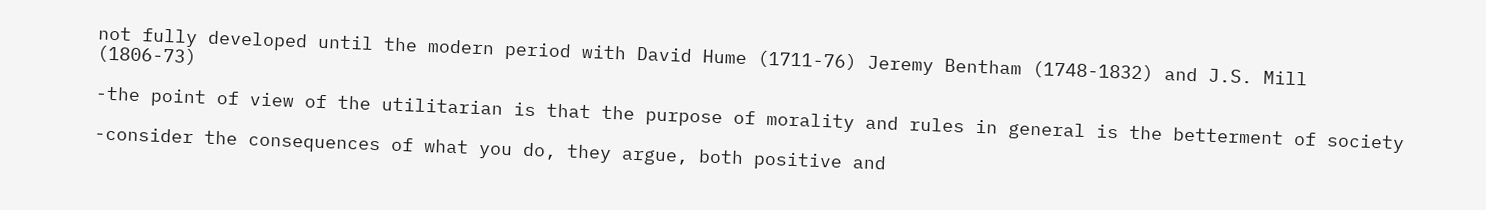not fully developed until the modern period with David Hume (1711-76) Jeremy Bentham (1748-1832) and J.S. Mill (1806-73)

-the point of view of the utilitarian is that the purpose of morality and rules in general is the betterment of society

-consider the consequences of what you do, they argue, both positive and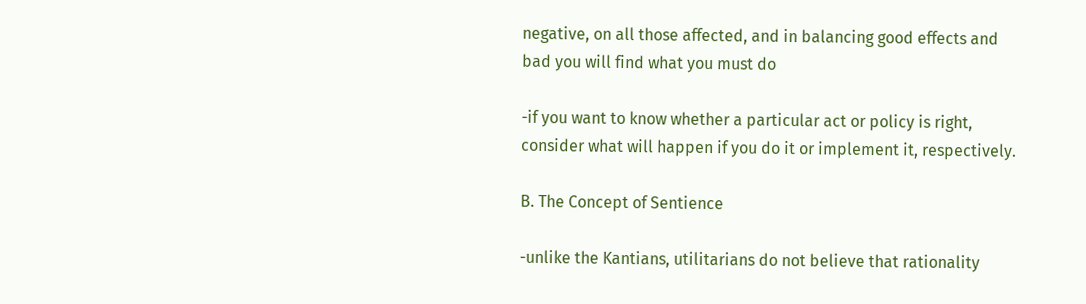negative, on all those affected, and in balancing good effects and bad you will find what you must do

-if you want to know whether a particular act or policy is right, consider what will happen if you do it or implement it, respectively.

B. The Concept of Sentience

-unlike the Kantians, utilitarians do not believe that rationality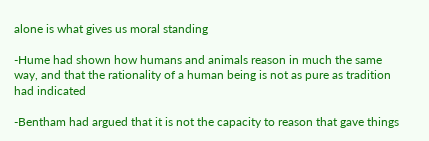alone is what gives us moral standing

-Hume had shown how humans and animals reason in much the same way, and that the rationality of a human being is not as pure as tradition had indicated

-Bentham had argued that it is not the capacity to reason that gave things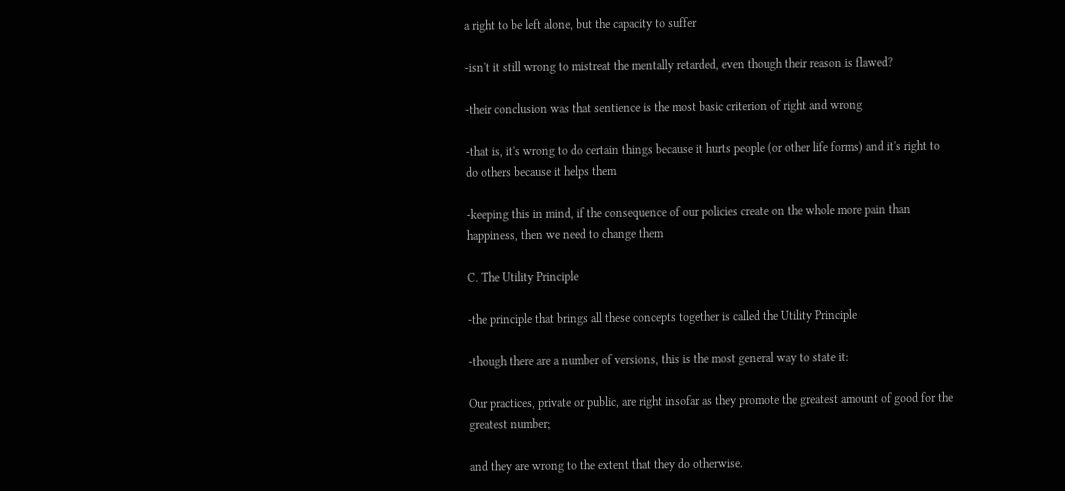a right to be left alone, but the capacity to suffer

-isn't it still wrong to mistreat the mentally retarded, even though their reason is flawed?

-their conclusion was that sentience is the most basic criterion of right and wrong

-that is, it's wrong to do certain things because it hurts people (or other life forms) and it's right to do others because it helps them

-keeping this in mind, if the consequence of our policies create on the whole more pain than happiness, then we need to change them

C. The Utility Principle

-the principle that brings all these concepts together is called the Utility Principle

-though there are a number of versions, this is the most general way to state it:

Our practices, private or public, are right insofar as they promote the greatest amount of good for the greatest number;

and they are wrong to the extent that they do otherwise.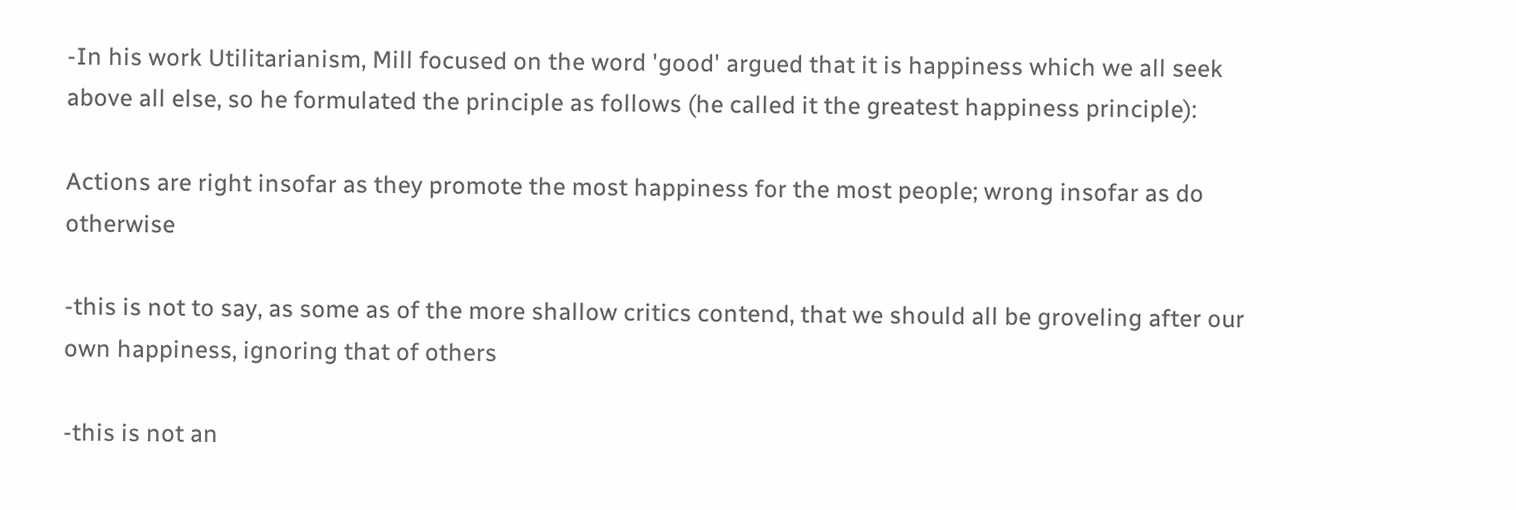-In his work Utilitarianism, Mill focused on the word 'good' argued that it is happiness which we all seek above all else, so he formulated the principle as follows (he called it the greatest happiness principle):

Actions are right insofar as they promote the most happiness for the most people; wrong insofar as do otherwise

-this is not to say, as some as of the more shallow critics contend, that we should all be groveling after our own happiness, ignoring that of others

-this is not an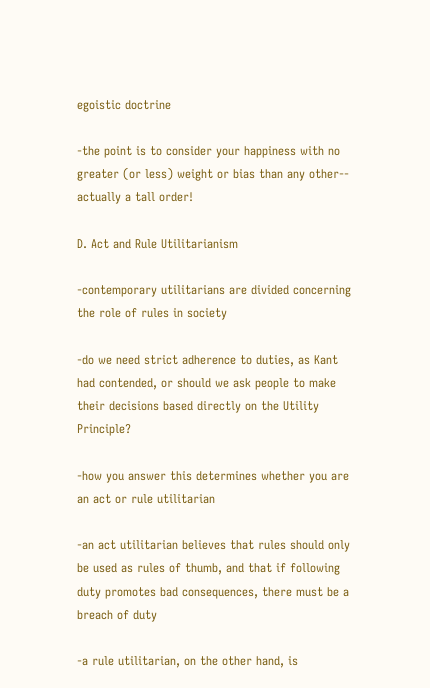egoistic doctrine

-the point is to consider your happiness with no greater (or less) weight or bias than any other-- actually a tall order!

D. Act and Rule Utilitarianism

-contemporary utilitarians are divided concerning the role of rules in society

-do we need strict adherence to duties, as Kant had contended, or should we ask people to make their decisions based directly on the Utility Principle?

-how you answer this determines whether you are an act or rule utilitarian

-an act utilitarian believes that rules should only be used as rules of thumb, and that if following duty promotes bad consequences, there must be a breach of duty

-a rule utilitarian, on the other hand, is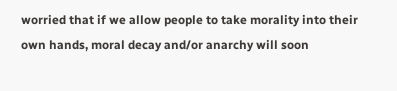worried that if we allow people to take morality into their own hands, moral decay and/or anarchy will soon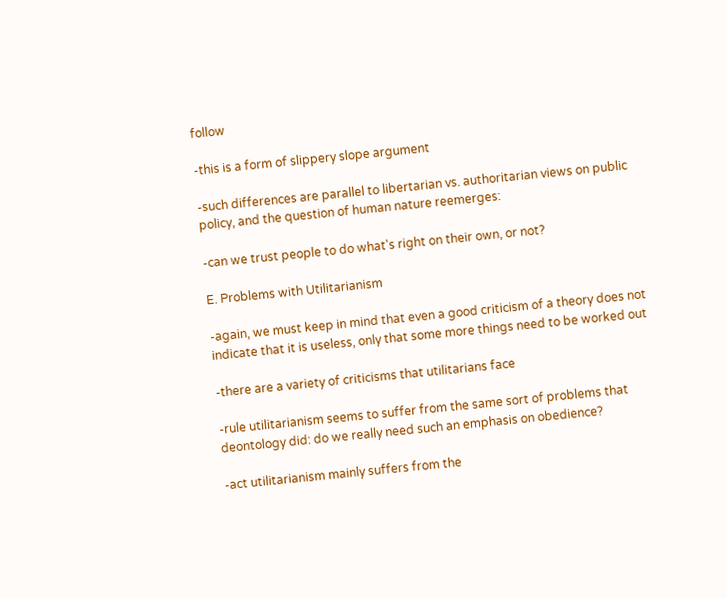follow

-this is a form of slippery slope argument

-such differences are parallel to libertarian vs. authoritarian views on public policy, and the question of human nature reemerges:

-can we trust people to do what's right on their own, or not?

E. Problems with Utilitarianism

-again, we must keep in mind that even a good criticism of a theory does not indicate that it is useless, only that some more things need to be worked out

-there are a variety of criticisms that utilitarians face

-rule utilitarianism seems to suffer from the same sort of problems that deontology did: do we really need such an emphasis on obedience?

-act utilitarianism mainly suffers from the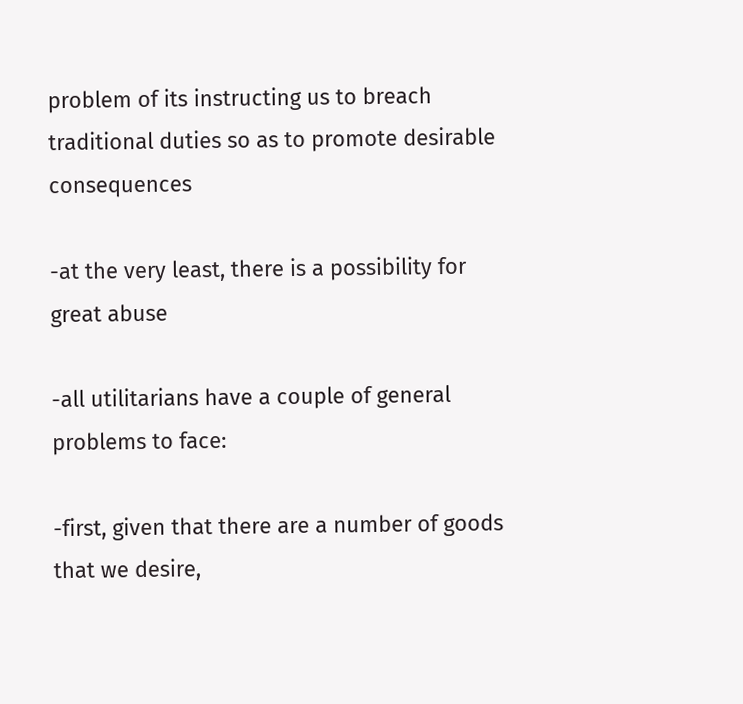problem of its instructing us to breach traditional duties so as to promote desirable consequences

-at the very least, there is a possibility for great abuse

-all utilitarians have a couple of general problems to face:

-first, given that there are a number of goods that we desire,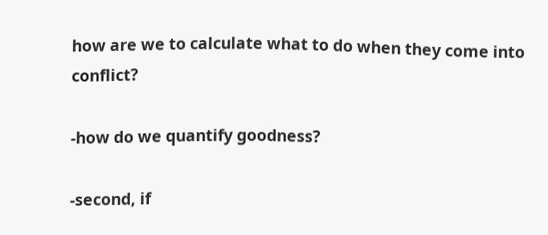how are we to calculate what to do when they come into conflict?

-how do we quantify goodness?

-second, if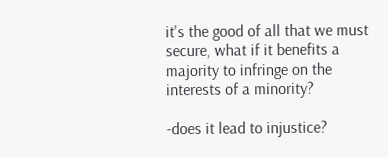it's the good of all that we must secure, what if it benefits a majority to infringe on the interests of a minority?

-does it lead to injustice?